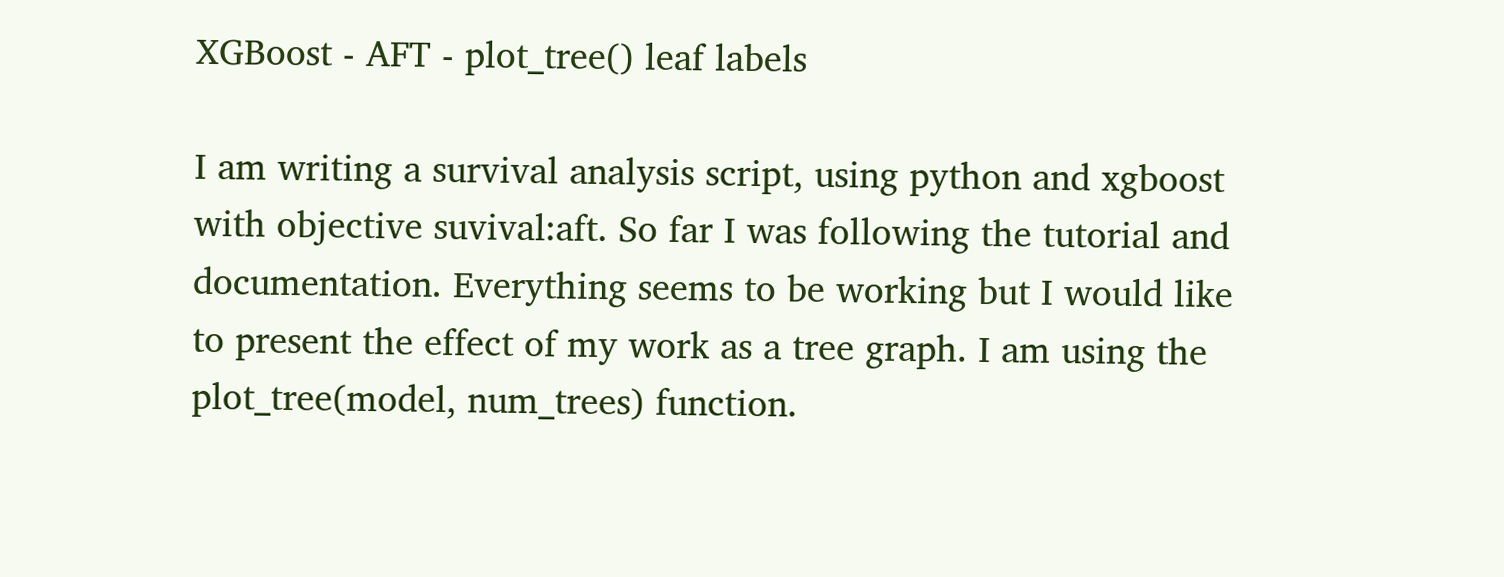XGBoost - AFT - plot_tree() leaf labels

I am writing a survival analysis script, using python and xgboost with objective suvival:aft. So far I was following the tutorial and documentation. Everything seems to be working but I would like to present the effect of my work as a tree graph. I am using the plot_tree(model, num_trees) function.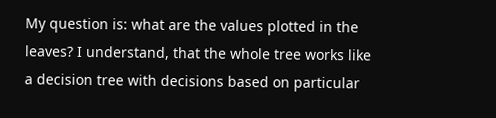My question is: what are the values plotted in the leaves? I understand, that the whole tree works like a decision tree with decisions based on particular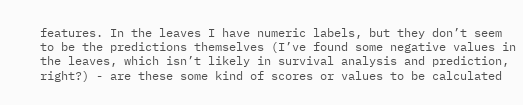features. In the leaves I have numeric labels, but they don’t seem to be the predictions themselves (I’ve found some negative values in the leaves, which isn’t likely in survival analysis and prediction, right?) - are these some kind of scores or values to be calculated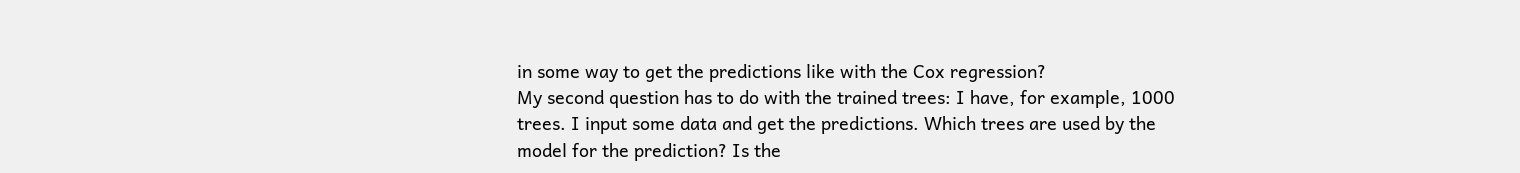in some way to get the predictions like with the Cox regression?
My second question has to do with the trained trees: I have, for example, 1000 trees. I input some data and get the predictions. Which trees are used by the model for the prediction? Is the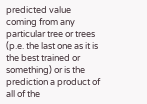predicted value coming from any particular tree or trees (p.e. the last one as it is the best trained or something) or is the prediction a product of all of the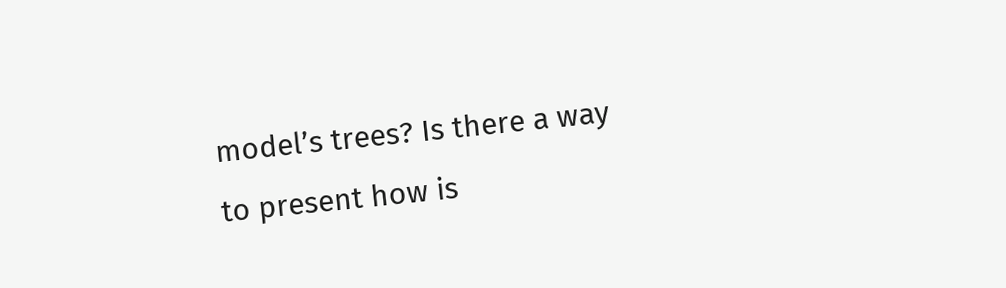model’s trees? Is there a way to present how is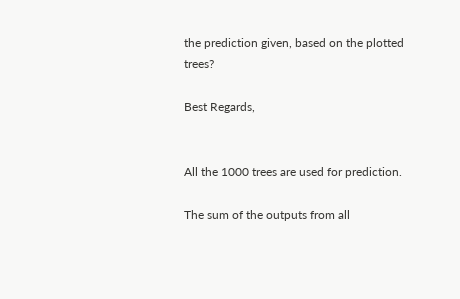the prediction given, based on the plotted trees?

Best Regards,


All the 1000 trees are used for prediction.

The sum of the outputs from all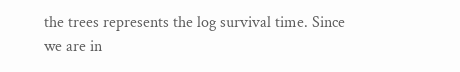the trees represents the log survival time. Since we are in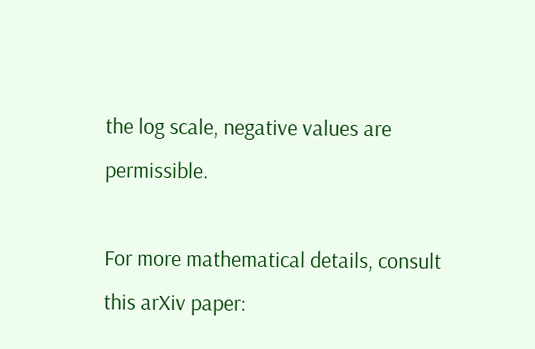the log scale, negative values are permissible.

For more mathematical details, consult this arXiv paper: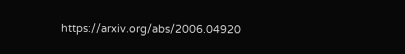https://arxiv.org/abs/2006.04920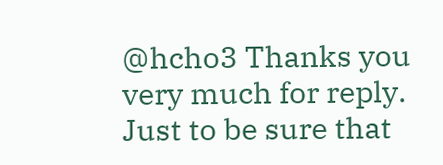@hcho3 Thanks you very much for reply. Just to be sure that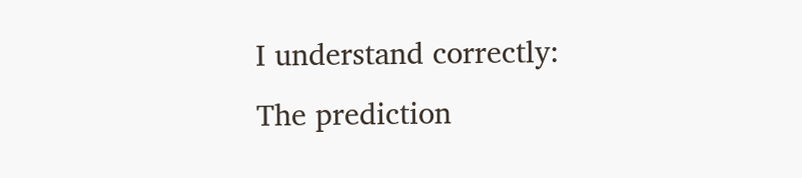I understand correctly:
The prediction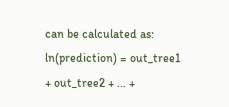can be calculated as:
ln(prediction) = out_tree1 + out_tree2 + ... +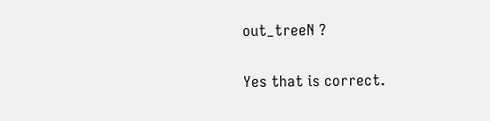out_treeN ?

Yes that is correct.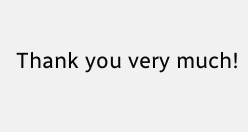Thank you very much!